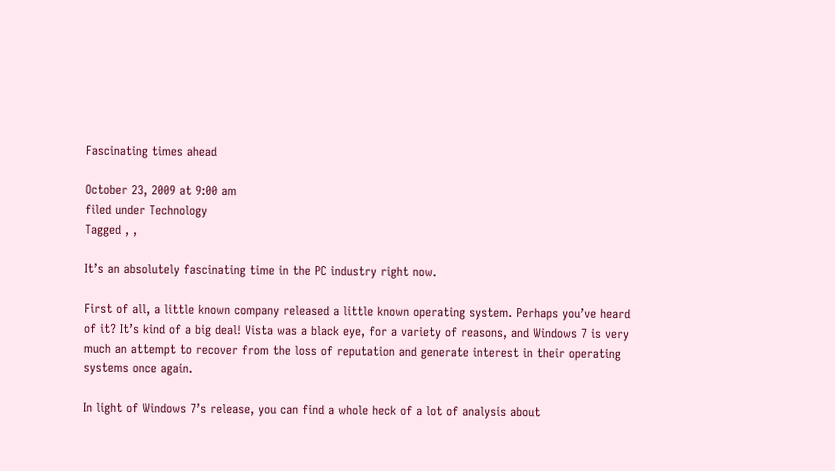Fascinating times ahead

October 23, 2009 at 9:00 am
filed under Technology
Tagged , ,

It’s an absolutely fascinating time in the PC industry right now.

First of all, a little known company released a little known operating system. Perhaps you’ve heard of it? It’s kind of a big deal! Vista was a black eye, for a variety of reasons, and Windows 7 is very much an attempt to recover from the loss of reputation and generate interest in their operating systems once again.

In light of Windows 7’s release, you can find a whole heck of a lot of analysis about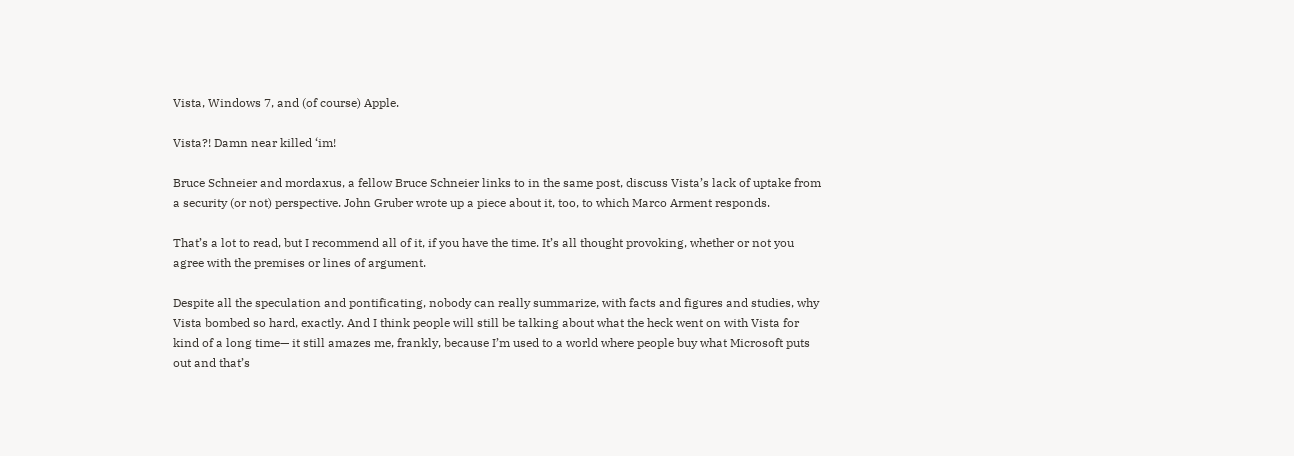Vista, Windows 7, and (of course) Apple.

Vista?! Damn near killed ‘im!

Bruce Schneier and mordaxus, a fellow Bruce Schneier links to in the same post, discuss Vista’s lack of uptake from a security (or not) perspective. John Gruber wrote up a piece about it, too, to which Marco Arment responds.

That’s a lot to read, but I recommend all of it, if you have the time. It’s all thought provoking, whether or not you agree with the premises or lines of argument.

Despite all the speculation and pontificating, nobody can really summarize, with facts and figures and studies, why Vista bombed so hard, exactly. And I think people will still be talking about what the heck went on with Vista for kind of a long time— it still amazes me, frankly, because I’m used to a world where people buy what Microsoft puts out and that’s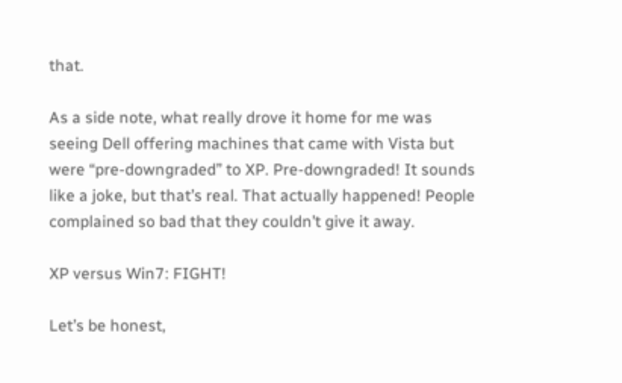that.

As a side note, what really drove it home for me was seeing Dell offering machines that came with Vista but were “pre-downgraded” to XP. Pre-downgraded! It sounds like a joke, but that’s real. That actually happened! People complained so bad that they couldn’t give it away.

XP versus Win7: FIGHT!

Let’s be honest,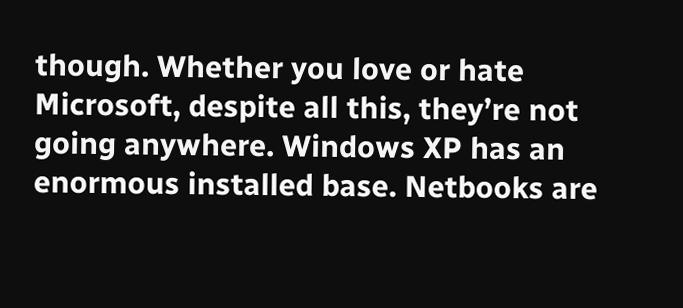though. Whether you love or hate Microsoft, despite all this, they’re not going anywhere. Windows XP has an enormous installed base. Netbooks are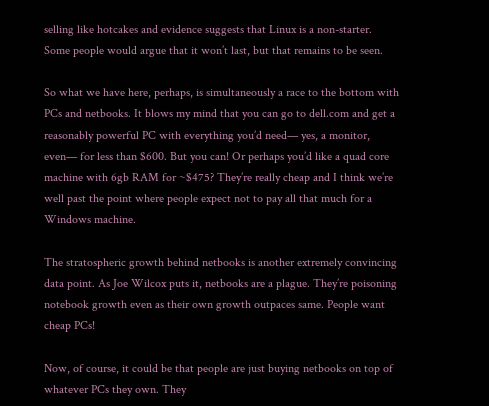selling like hotcakes and evidence suggests that Linux is a non-starter. Some people would argue that it won’t last, but that remains to be seen.

So what we have here, perhaps, is simultaneously a race to the bottom with PCs and netbooks. It blows my mind that you can go to dell.com and get a reasonably powerful PC with everything you’d need— yes, a monitor, even— for less than $600. But you can! Or perhaps you’d like a quad core machine with 6gb RAM for ~$475? They’re really cheap and I think we’re well past the point where people expect not to pay all that much for a Windows machine.

The stratospheric growth behind netbooks is another extremely convincing data point. As Joe Wilcox puts it, netbooks are a plague. They’re poisoning notebook growth even as their own growth outpaces same. People want cheap PCs!

Now, of course, it could be that people are just buying netbooks on top of whatever PCs they own. They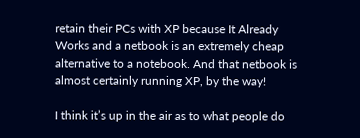retain their PCs with XP because It Already Works and a netbook is an extremely cheap alternative to a notebook. And that netbook is almost certainly running XP, by the way!

I think it’s up in the air as to what people do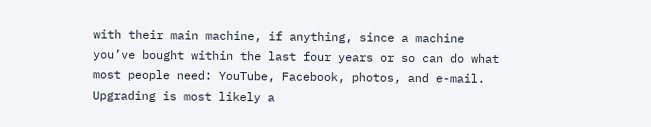with their main machine, if anything, since a machine you’ve bought within the last four years or so can do what most people need: YouTube, Facebook, photos, and e-mail. Upgrading is most likely a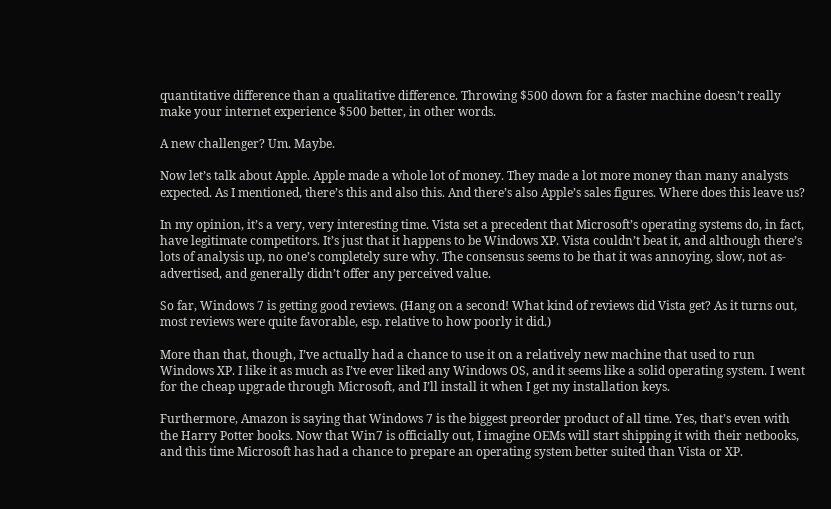quantitative difference than a qualitative difference. Throwing $500 down for a faster machine doesn’t really make your internet experience $500 better, in other words.

A new challenger? Um. Maybe.

Now let’s talk about Apple. Apple made a whole lot of money. They made a lot more money than many analysts expected. As I mentioned, there’s this and also this. And there’s also Apple’s sales figures. Where does this leave us?

In my opinion, it’s a very, very interesting time. Vista set a precedent that Microsoft’s operating systems do, in fact, have legitimate competitors. It’s just that it happens to be Windows XP. Vista couldn’t beat it, and although there’s lots of analysis up, no one’s completely sure why. The consensus seems to be that it was annoying, slow, not as-advertised, and generally didn’t offer any perceived value.

So far, Windows 7 is getting good reviews. (Hang on a second! What kind of reviews did Vista get? As it turns out, most reviews were quite favorable, esp. relative to how poorly it did.)

More than that, though, I’ve actually had a chance to use it on a relatively new machine that used to run Windows XP. I like it as much as I’ve ever liked any Windows OS, and it seems like a solid operating system. I went for the cheap upgrade through Microsoft, and I’ll install it when I get my installation keys.

Furthermore, Amazon is saying that Windows 7 is the biggest preorder product of all time. Yes, that’s even with the Harry Potter books. Now that Win7 is officially out, I imagine OEMs will start shipping it with their netbooks, and this time Microsoft has had a chance to prepare an operating system better suited than Vista or XP.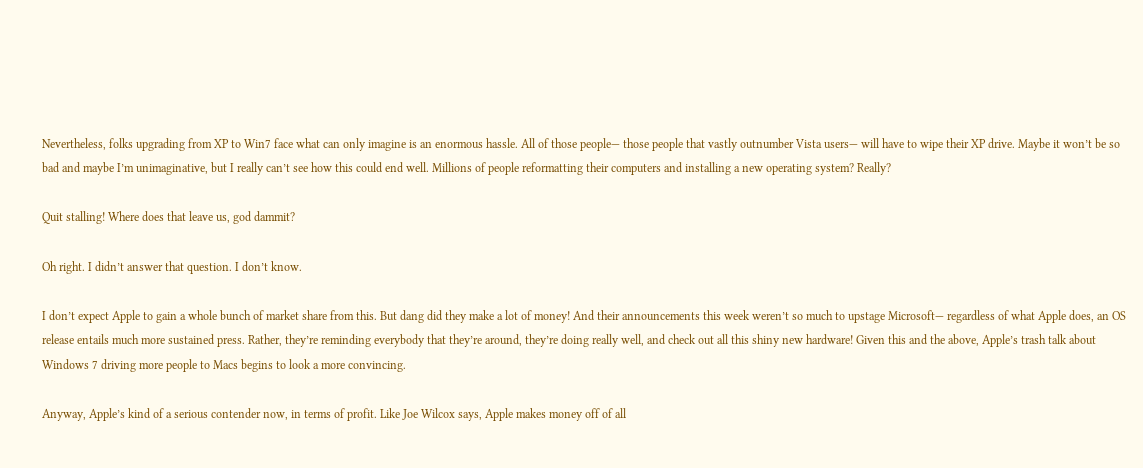Nevertheless, folks upgrading from XP to Win7 face what can only imagine is an enormous hassle. All of those people— those people that vastly outnumber Vista users— will have to wipe their XP drive. Maybe it won’t be so bad and maybe I’m unimaginative, but I really can’t see how this could end well. Millions of people reformatting their computers and installing a new operating system? Really?

Quit stalling! Where does that leave us, god dammit?

Oh right. I didn’t answer that question. I don’t know.

I don’t expect Apple to gain a whole bunch of market share from this. But dang did they make a lot of money! And their announcements this week weren’t so much to upstage Microsoft— regardless of what Apple does, an OS release entails much more sustained press. Rather, they’re reminding everybody that they’re around, they’re doing really well, and check out all this shiny new hardware! Given this and the above, Apple’s trash talk about Windows 7 driving more people to Macs begins to look a more convincing.

Anyway, Apple’s kind of a serious contender now, in terms of profit. Like Joe Wilcox says, Apple makes money off of all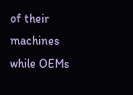of their machines while OEMs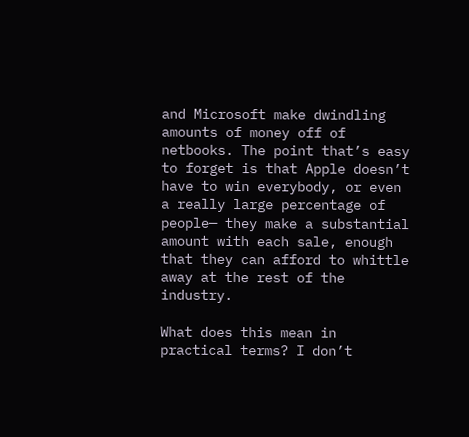and Microsoft make dwindling amounts of money off of netbooks. The point that’s easy to forget is that Apple doesn’t have to win everybody, or even a really large percentage of people— they make a substantial amount with each sale, enough that they can afford to whittle away at the rest of the industry.

What does this mean in practical terms? I don’t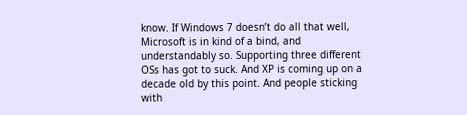know. If Windows 7 doesn’t do all that well, Microsoft is in kind of a bind, and understandably so. Supporting three different OSs has got to suck. And XP is coming up on a decade old by this point. And people sticking with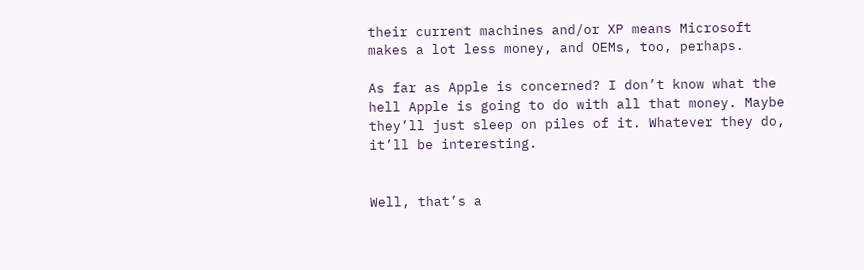their current machines and/or XP means Microsoft makes a lot less money, and OEMs, too, perhaps.

As far as Apple is concerned? I don’t know what the hell Apple is going to do with all that money. Maybe they’ll just sleep on piles of it. Whatever they do, it’ll be interesting.


Well, that’s a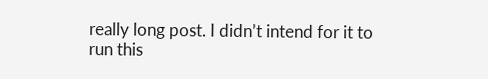really long post. I didn’t intend for it to run this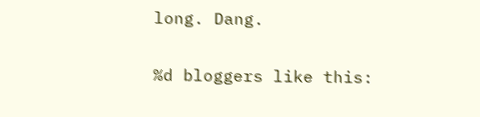long. Dang.

%d bloggers like this: